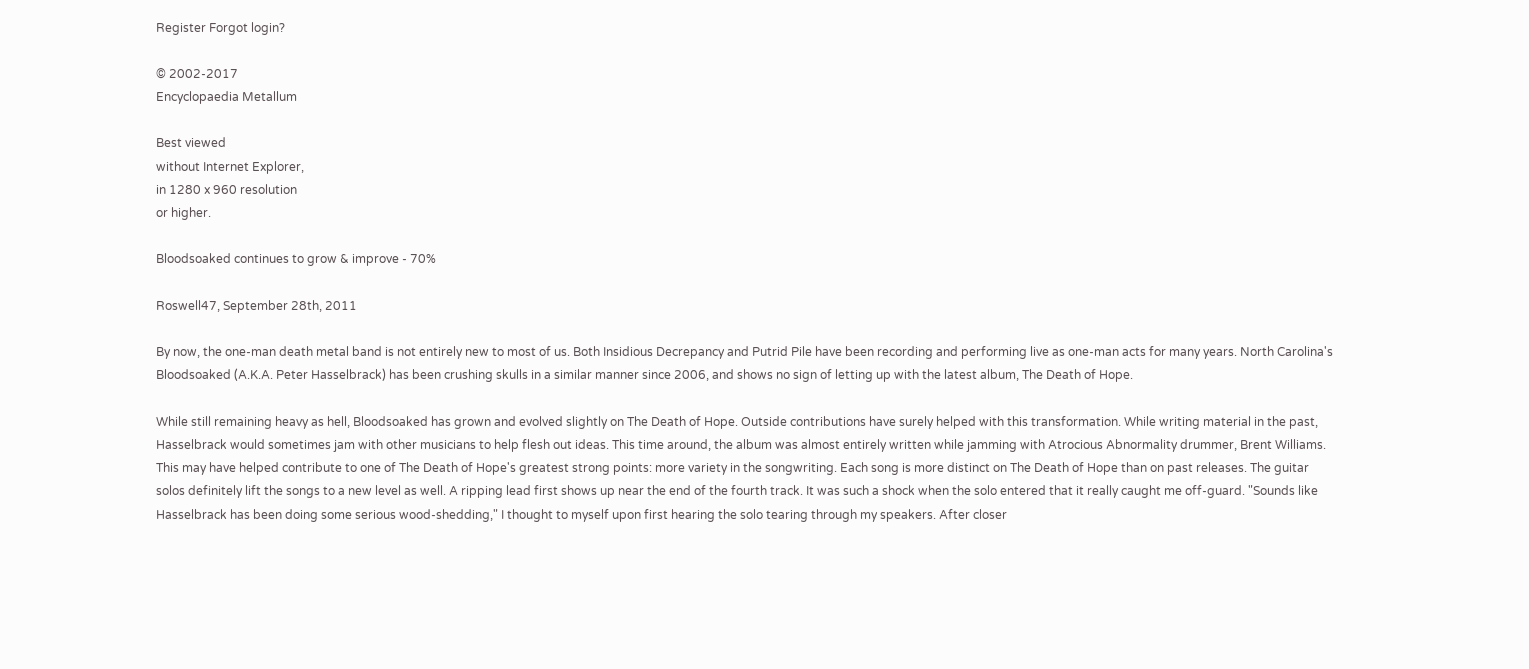Register Forgot login?

© 2002-2017
Encyclopaedia Metallum

Best viewed
without Internet Explorer,
in 1280 x 960 resolution
or higher.

Bloodsoaked continues to grow & improve - 70%

Roswell47, September 28th, 2011

By now, the one-man death metal band is not entirely new to most of us. Both Insidious Decrepancy and Putrid Pile have been recording and performing live as one-man acts for many years. North Carolina's Bloodsoaked (A.K.A. Peter Hasselbrack) has been crushing skulls in a similar manner since 2006, and shows no sign of letting up with the latest album, The Death of Hope.

While still remaining heavy as hell, Bloodsoaked has grown and evolved slightly on The Death of Hope. Outside contributions have surely helped with this transformation. While writing material in the past, Hasselbrack would sometimes jam with other musicians to help flesh out ideas. This time around, the album was almost entirely written while jamming with Atrocious Abnormality drummer, Brent Williams. This may have helped contribute to one of The Death of Hope's greatest strong points: more variety in the songwriting. Each song is more distinct on The Death of Hope than on past releases. The guitar solos definitely lift the songs to a new level as well. A ripping lead first shows up near the end of the fourth track. It was such a shock when the solo entered that it really caught me off-guard. "Sounds like Hasselbrack has been doing some serious wood-shedding," I thought to myself upon first hearing the solo tearing through my speakers. After closer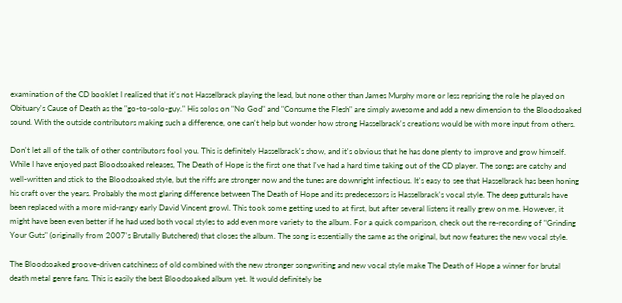examination of the CD booklet I realized that it's not Hasselbrack playing the lead, but none other than James Murphy more or less reprising the role he played on Obituary's Cause of Death as the "go-to-solo-guy." His solos on "No God" and "Consume the Flesh" are simply awesome and add a new dimension to the Bloodsoaked sound. With the outside contributors making such a difference, one can't help but wonder how strong Hasselbrack's creations would be with more input from others.

Don't let all of the talk of other contributors fool you. This is definitely Hasselbrack's show, and it's obvious that he has done plenty to improve and grow himself. While I have enjoyed past Bloodsoaked releases, The Death of Hope is the first one that I've had a hard time taking out of the CD player. The songs are catchy and well-written and stick to the Bloodsoaked style, but the riffs are stronger now and the tunes are downright infectious. It's easy to see that Hasselbrack has been honing his craft over the years. Probably the most glaring difference between The Death of Hope and its predecessors is Hasselbrack's vocal style. The deep gutturals have been replaced with a more mid-rangy early David Vincent growl. This took some getting used to at first, but after several listens it really grew on me. However, it might have been even better if he had used both vocal styles to add even more variety to the album. For a quick comparison, check out the re-recording of "Grinding Your Guts" (originally from 2007's Brutally Butchered) that closes the album. The song is essentially the same as the original, but now features the new vocal style.

The Bloodsoaked groove-driven catchiness of old combined with the new stronger songwriting and new vocal style make The Death of Hope a winner for brutal death metal genre fans. This is easily the best Bloodsoaked album yet. It would definitely be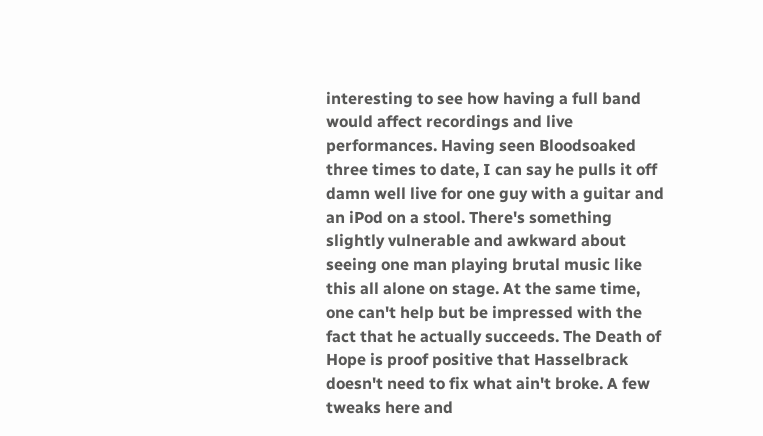interesting to see how having a full band would affect recordings and live performances. Having seen Bloodsoaked three times to date, I can say he pulls it off damn well live for one guy with a guitar and an iPod on a stool. There's something slightly vulnerable and awkward about seeing one man playing brutal music like this all alone on stage. At the same time, one can't help but be impressed with the fact that he actually succeeds. The Death of Hope is proof positive that Hasselbrack doesn't need to fix what ain't broke. A few tweaks here and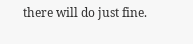there will do just fine.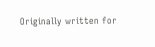Originally written for